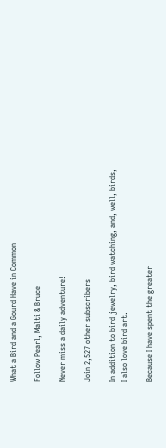What a Bird and a Gourd Have in Common

Follow Pearl, Malti & Bruce

Never miss a daily adventure!

Join 2,527 other subscribers

In addition to bird jewelry, bird watching, and, well, birds, I also love bird art.

Because I have spent the greater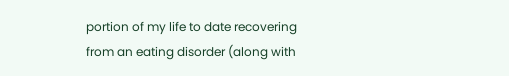portion of my life to date recovering from an eating disorder (along with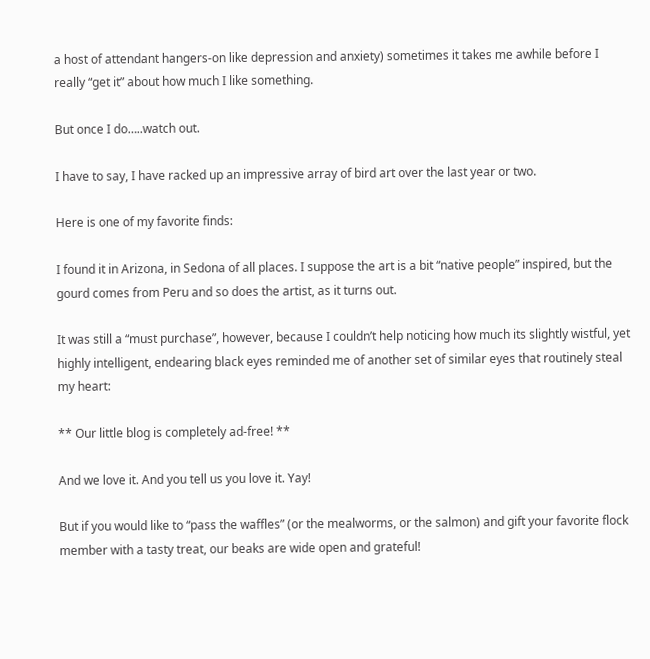a host of attendant hangers-on like depression and anxiety) sometimes it takes me awhile before I really “get it” about how much I like something.

But once I do…..watch out.

I have to say, I have racked up an impressive array of bird art over the last year or two.

Here is one of my favorite finds:

I found it in Arizona, in Sedona of all places. I suppose the art is a bit “native people” inspired, but the gourd comes from Peru and so does the artist, as it turns out.

It was still a “must purchase”, however, because I couldn’t help noticing how much its slightly wistful, yet highly intelligent, endearing black eyes reminded me of another set of similar eyes that routinely steal my heart:

** Our little blog is completely ad-free! **

And we love it. And you tell us you love it. Yay!

But if you would like to “pass the waffles” (or the mealworms, or the salmon) and gift your favorite flock member with a tasty treat, our beaks are wide open and grateful!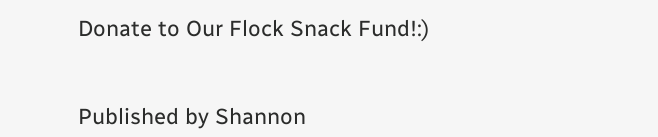Donate to Our Flock Snack Fund!:)


Published by Shannon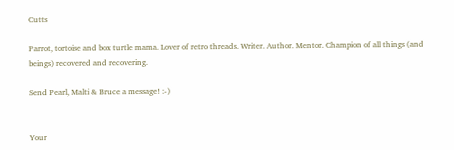Cutts

Parrot, tortoise and box turtle mama. Lover of retro threads. Writer. Author. Mentor. Champion of all things (and beings) recovered and recovering.

Send Pearl, Malti & Bruce a message! :-)


Your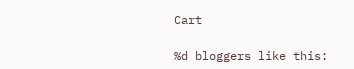Cart

%d bloggers like this: